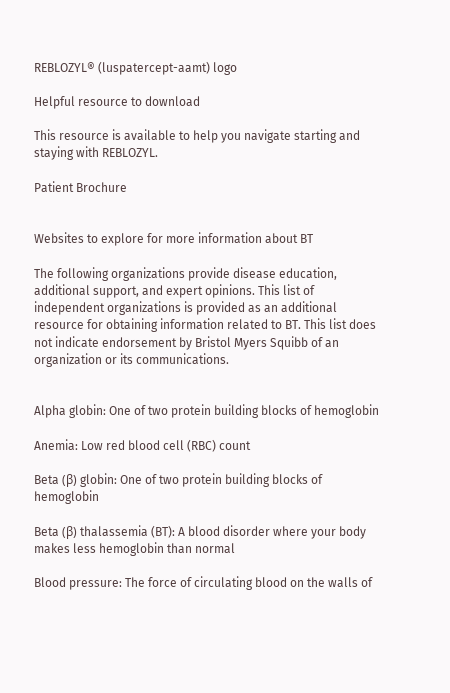REBLOZYL® (luspatercept-aamt) logo

Helpful resource to download

This resource is available to help you navigate starting and staying with REBLOZYL.

Patient Brochure


Websites to explore for more information about BT

The following organizations provide disease education, additional support, and expert opinions. This list of independent organizations is provided as an additional resource for obtaining information related to BT. This list does not indicate endorsement by Bristol Myers Squibb of an organization or its communications.


Alpha globin: One of two protein building blocks of hemoglobin

Anemia: Low red blood cell (RBC) count

Beta (β) globin: One of two protein building blocks of hemoglobin

Beta (β) thalassemia (BT): A blood disorder where your body makes less hemoglobin than normal

Blood pressure: The force of circulating blood on the walls of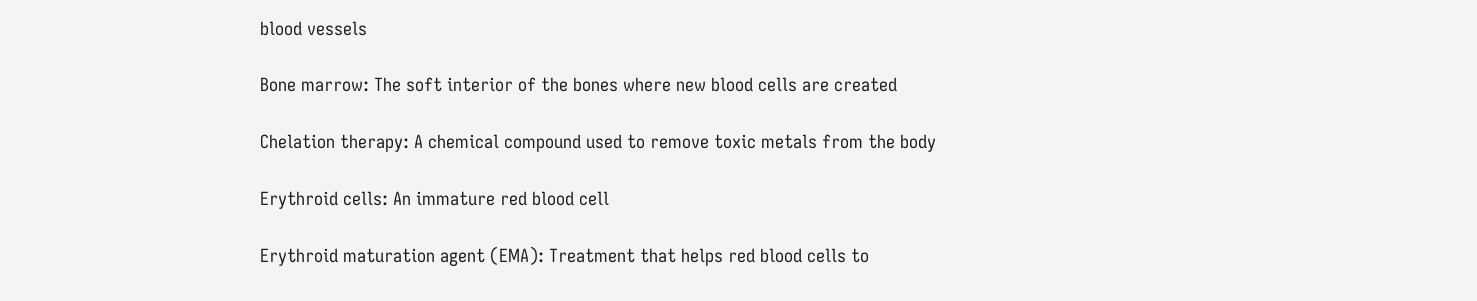blood vessels

Bone marrow: The soft interior of the bones where new blood cells are created

Chelation therapy: A chemical compound used to remove toxic metals from the body

Erythroid cells: An immature red blood cell

Erythroid maturation agent (EMA): Treatment that helps red blood cells to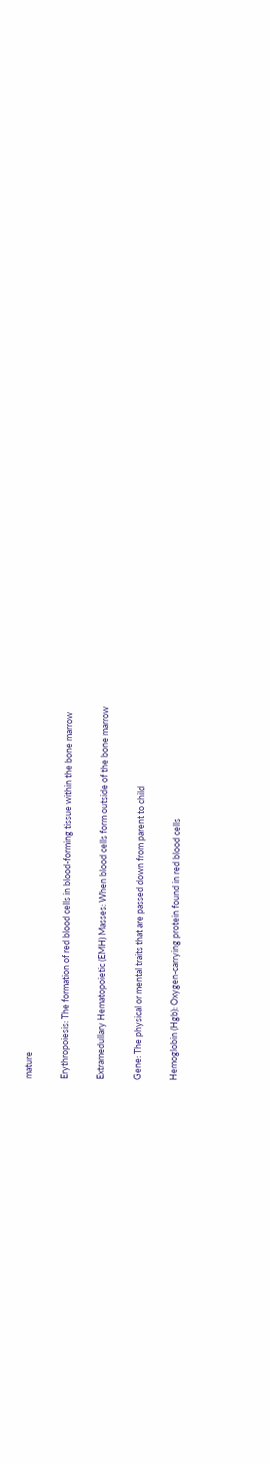mature

Erythropoiesis: The formation of red blood cells in blood-forming tissue within the bone marrow

Extramedullary Hematopoietic (EMH) Masses: When blood cells form outside of the bone marrow

Gene: The physical or mental traits that are passed down from parent to child

Hemoglobin (Hgb): Oxygen-carrying protein found in red blood cells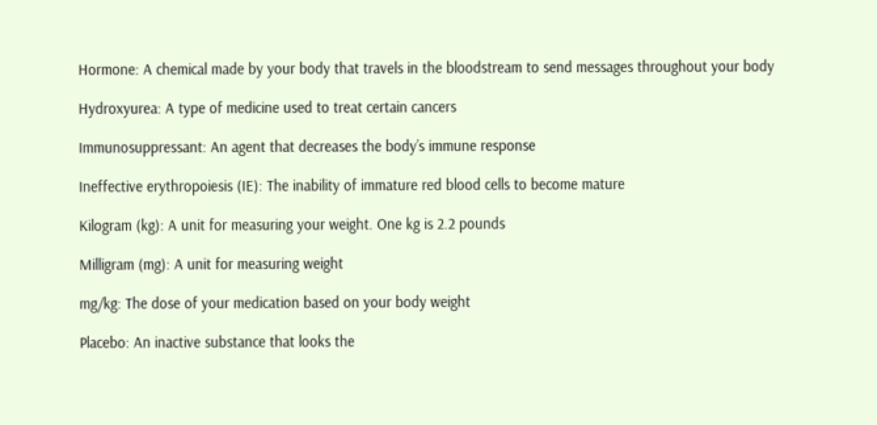Hormone: A chemical made by your body that travels in the bloodstream to send messages throughout your body

Hydroxyurea: A type of medicine used to treat certain cancers

Immunosuppressant: An agent that decreases the body’s immune response

Ineffective erythropoiesis (IE): The inability of immature red blood cells to become mature

Kilogram (kg): A unit for measuring your weight. One kg is 2.2 pounds

Milligram (mg): A unit for measuring weight

mg/kg: The dose of your medication based on your body weight

Placebo: An inactive substance that looks the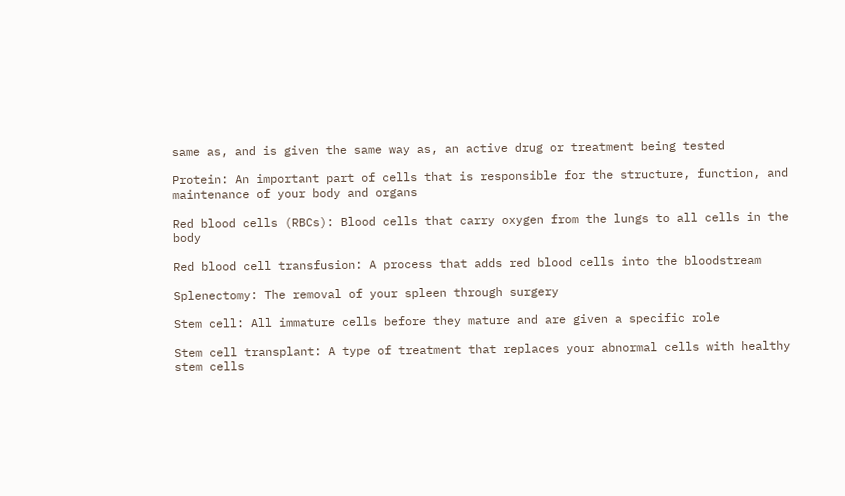same as, and is given the same way as, an active drug or treatment being tested

Protein: An important part of cells that is responsible for the structure, function, and maintenance of your body and organs

Red blood cells (RBCs): Blood cells that carry oxygen from the lungs to all cells in the body

Red blood cell transfusion: A process that adds red blood cells into the bloodstream

Splenectomy: The removal of your spleen through surgery

Stem cell: All immature cells before they mature and are given a specific role

Stem cell transplant: A type of treatment that replaces your abnormal cells with healthy stem cells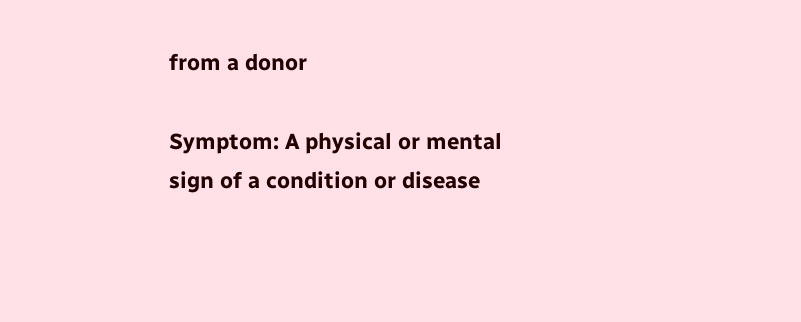from a donor

Symptom: A physical or mental sign of a condition or disease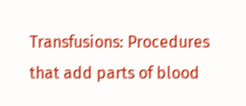Transfusions: Procedures that add parts of blood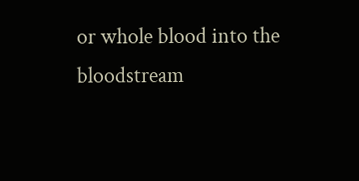or whole blood into the bloodstream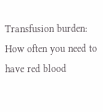Transfusion burden: How often you need to have red blood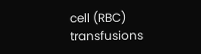cell (RBC) transfusions